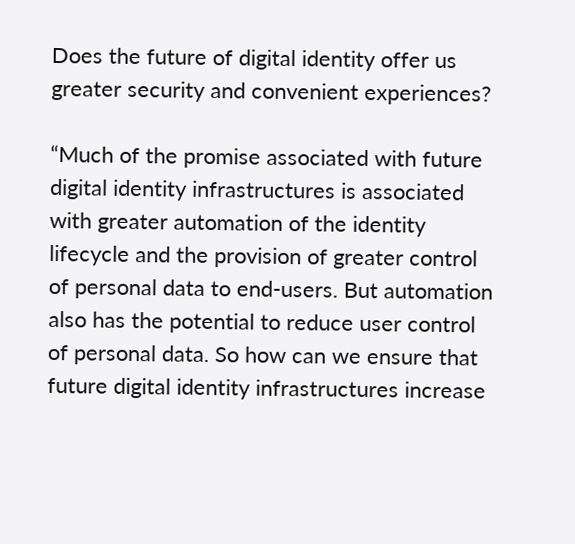Does the future of digital identity offer us greater security and convenient experiences?

“Much of the promise associated with future digital identity infrastructures is associated with greater automation of the identity lifecycle and the provision of greater control of personal data to end-users. But automation also has the potential to reduce user control of personal data. So how can we ensure that future digital identity infrastructures increase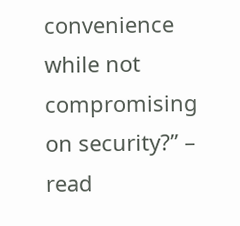convenience while not compromising on security?” – read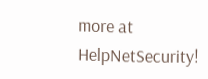more at HelpNetSecurity!